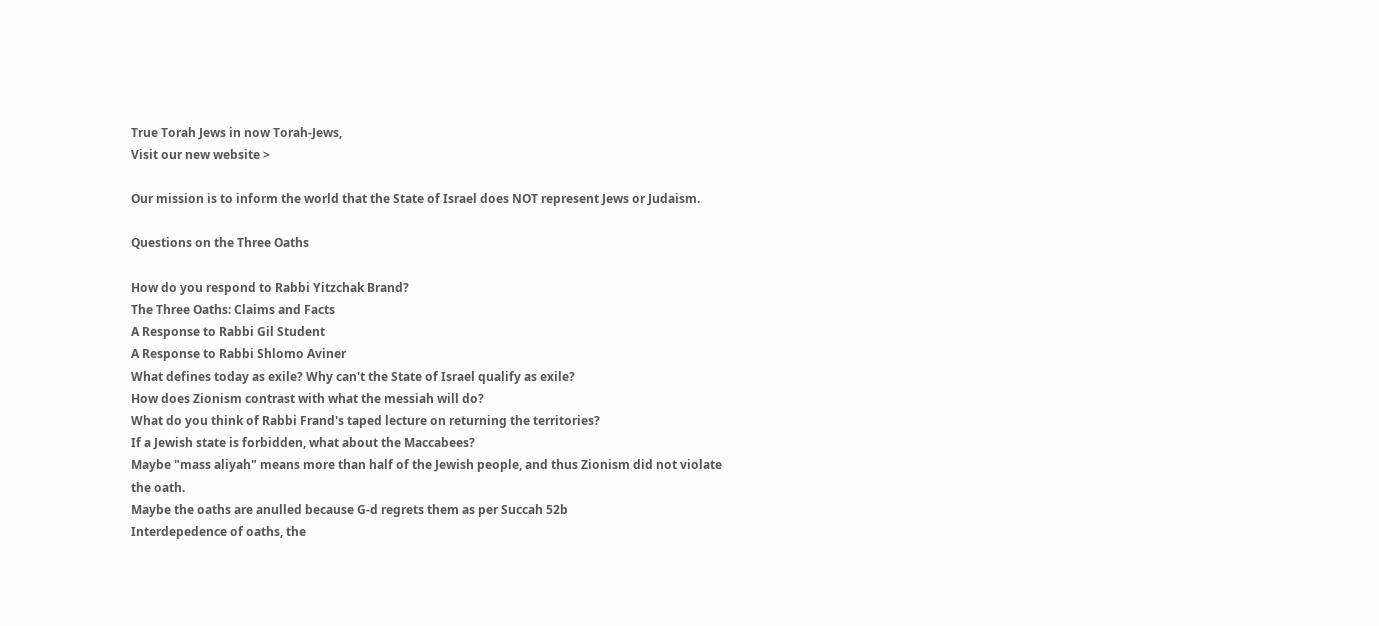True Torah Jews in now Torah-Jews,
Visit our new website >

Our mission is to inform the world that the State of Israel does NOT represent Jews or Judaism.

Questions on the Three Oaths

How do you respond to Rabbi Yitzchak Brand?
The Three Oaths: Claims and Facts
A Response to Rabbi Gil Student
A Response to Rabbi Shlomo Aviner
What defines today as exile? Why can't the State of Israel qualify as exile?
How does Zionism contrast with what the messiah will do?
What do you think of Rabbi Frand's taped lecture on returning the territories?
If a Jewish state is forbidden, what about the Maccabees?
Maybe "mass aliyah" means more than half of the Jewish people, and thus Zionism did not violate the oath.
Maybe the oaths are anulled because G-d regrets them as per Succah 52b
Interdepedence of oaths, the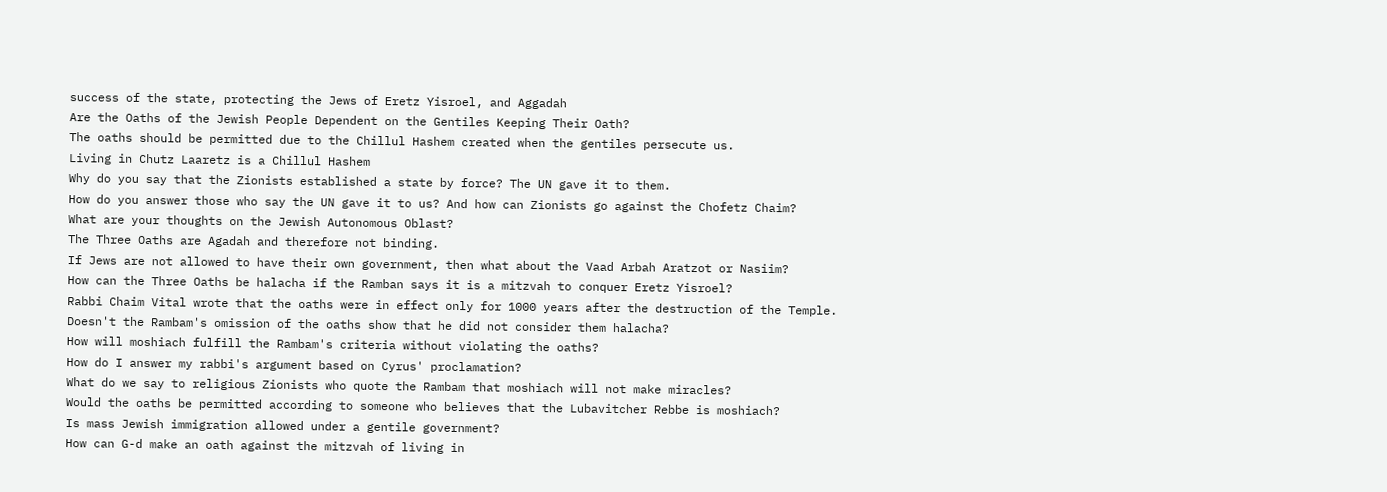success of the state, protecting the Jews of Eretz Yisroel, and Aggadah
Are the Oaths of the Jewish People Dependent on the Gentiles Keeping Their Oath?
The oaths should be permitted due to the Chillul Hashem created when the gentiles persecute us.
Living in Chutz Laaretz is a Chillul Hashem
Why do you say that the Zionists established a state by force? The UN gave it to them.
How do you answer those who say the UN gave it to us? And how can Zionists go against the Chofetz Chaim?
What are your thoughts on the Jewish Autonomous Oblast?
The Three Oaths are Agadah and therefore not binding.
If Jews are not allowed to have their own government, then what about the Vaad Arbah Aratzot or Nasiim?
How can the Three Oaths be halacha if the Ramban says it is a mitzvah to conquer Eretz Yisroel?
Rabbi Chaim Vital wrote that the oaths were in effect only for 1000 years after the destruction of the Temple.
Doesn't the Rambam's omission of the oaths show that he did not consider them halacha?
How will moshiach fulfill the Rambam's criteria without violating the oaths?
How do I answer my rabbi's argument based on Cyrus' proclamation?
What do we say to religious Zionists who quote the Rambam that moshiach will not make miracles?
Would the oaths be permitted according to someone who believes that the Lubavitcher Rebbe is moshiach?
Is mass Jewish immigration allowed under a gentile government?
How can G-d make an oath against the mitzvah of living in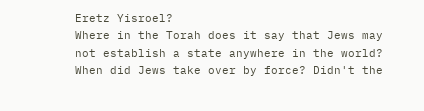Eretz Yisroel?
Where in the Torah does it say that Jews may not establish a state anywhere in the world?
When did Jews take over by force? Didn't the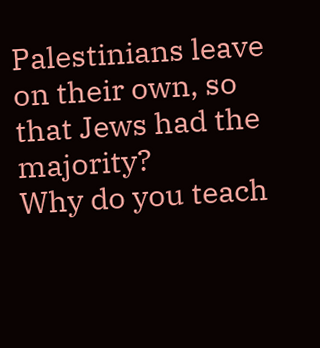Palestinians leave on their own, so that Jews had the majority?
Why do you teach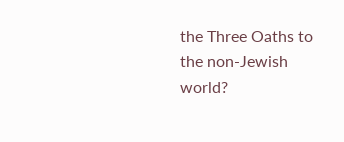the Three Oaths to the non-Jewish world?